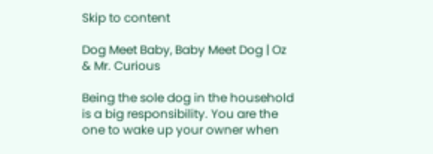Skip to content

Dog Meet Baby, Baby Meet Dog | Oz & Mr. Curious

Being the sole dog in the household is a big responsibility. You are the one to wake up your owner when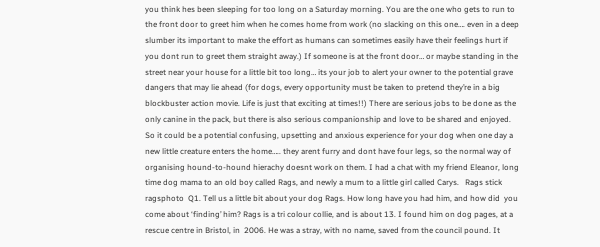you think hes been sleeping for too long on a Saturday morning. You are the one who gets to run to the front door to greet him when he comes home from work (no slacking on this one…. even in a deep slumber its important to make the effort as humans can sometimes easily have their feelings hurt if you dont run to greet them straight away.) If someone is at the front door… or maybe standing in the street near your house for a little bit too long… its your job to alert your owner to the potential grave dangers that may lie ahead (for dogs, every opportunity must be taken to pretend they’re in a big blockbuster action movie. Life is just that exciting at times!!) There are serious jobs to be done as the only canine in the pack, but there is also serious companionship and love to be shared and enjoyed. So it could be a potential confusing, upsetting and anxious experience for your dog when one day a new little creature enters the home….. they arent furry and dont have four legs, so the normal way of organising hound-to-hound hierachy doesnt work on them. I had a chat with my friend Eleanor, long time dog mama to an old boy called Rags, and newly a mum to a little girl called Carys.   Rags stick ragsphoto  Q1. Tell us a little bit about your dog Rags. How long have you had him, and how did  you come about ‘finding’ him? Rags is a tri colour collie, and is about 13. I found him on dog pages, at a rescue centre in Bristol, in  2006. He was a stray, with no name, saved from the council pound. It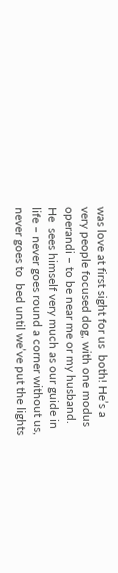was love at first sight for us  both! He’s a very people focused dog, with one modus operandi – to be near me or my husband. He  sees himself very much as our guide in life – never goes round a corner without us, never goes to  bed until we’ve put the lights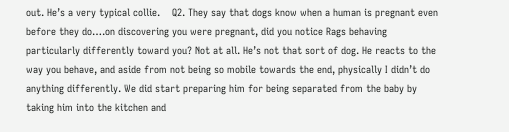out. He’s a very typical collie.    Q2. They say that dogs know when a human is pregnant even before they do….on discovering you were pregnant, did you notice Rags behaving particularly differently toward you? Not at all. He’s not that sort of dog. He reacts to the way you behave, and aside from not being so mobile towards the end, physically I didn’t do anything differently. We did start preparing him for being separated from the baby by taking him into the kitchen and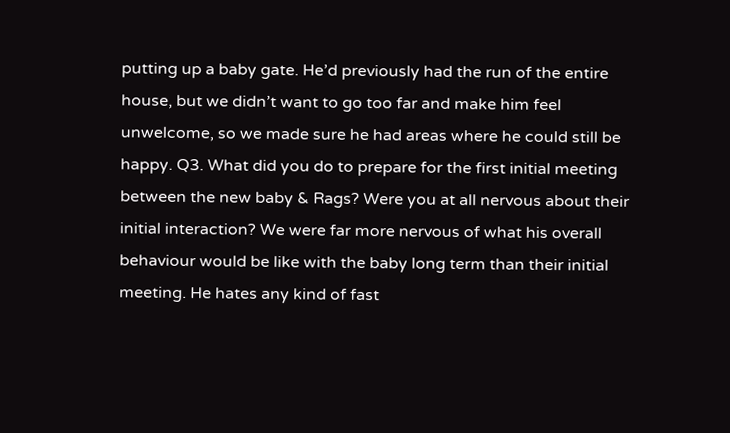putting up a baby gate. He’d previously had the run of the entire house, but we didn’t want to go too far and make him feel unwelcome, so we made sure he had areas where he could still be happy. Q3. What did you do to prepare for the first initial meeting between the new baby & Rags? Were you at all nervous about their initial interaction? We were far more nervous of what his overall behaviour would be like with the baby long term than their initial meeting. He hates any kind of fast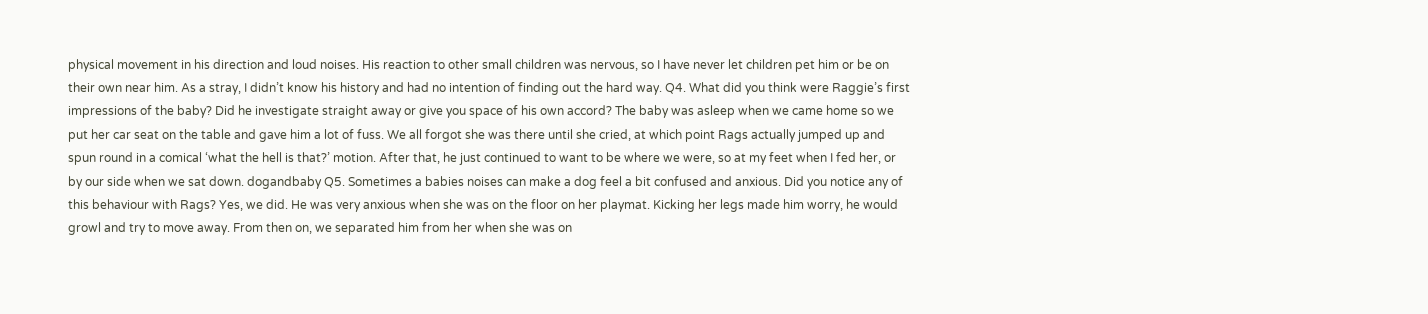physical movement in his direction and loud noises. His reaction to other small children was nervous, so I have never let children pet him or be on their own near him. As a stray, I didn’t know his history and had no intention of finding out the hard way. Q4. What did you think were Raggie’s first impressions of the baby? Did he investigate straight away or give you space of his own accord? The baby was asleep when we came home so we put her car seat on the table and gave him a lot of fuss. We all forgot she was there until she cried, at which point Rags actually jumped up and spun round in a comical ‘what the hell is that?’ motion. After that, he just continued to want to be where we were, so at my feet when I fed her, or by our side when we sat down. dogandbaby Q5. Sometimes a babies noises can make a dog feel a bit confused and anxious. Did you notice any of this behaviour with Rags? Yes, we did. He was very anxious when she was on the floor on her playmat. Kicking her legs made him worry, he would growl and try to move away. From then on, we separated him from her when she was on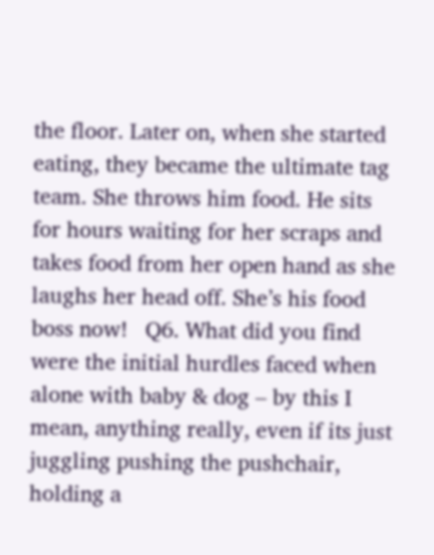the floor. Later on, when she started eating, they became the ultimate tag team. She throws him food. He sits for hours waiting for her scraps and takes food from her open hand as she laughs her head off. She’s his food boss now!   Q6. What did you find were the initial hurdles faced when alone with baby & dog – by this I mean, anything really, even if its just juggling pushing the pushchair, holding a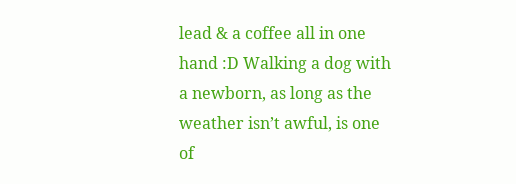lead & a coffee all in one hand :D Walking a dog with a newborn, as long as the weather isn’t awful, is one of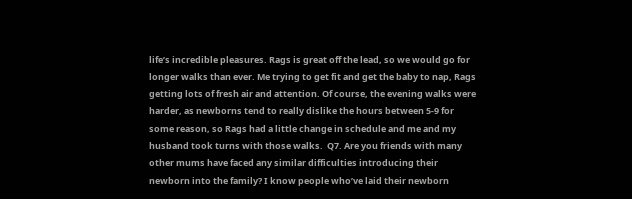life’s incredible pleasures. Rags is great off the lead, so we would go for longer walks than ever. Me trying to get fit and get the baby to nap, Rags getting lots of fresh air and attention. Of course, the evening walks were harder, as newborns tend to really dislike the hours between 5-9 for some reason, so Rags had a little change in schedule and me and my husband took turns with those walks.  Q7. Are you friends with many other mums have faced any similar difficulties introducing their newborn into the family? I know people who’ve laid their newborn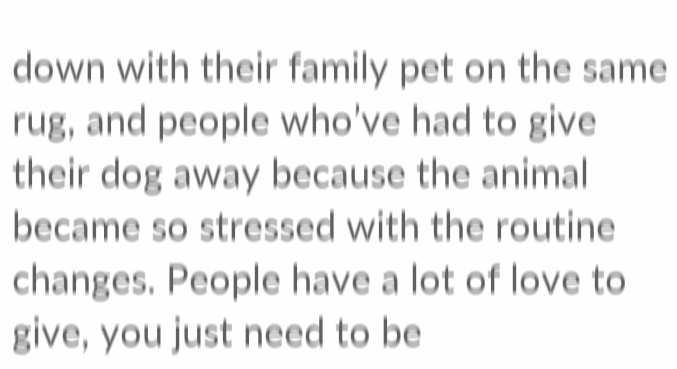down with their family pet on the same rug, and people who’ve had to give their dog away because the animal became so stressed with the routine changes. People have a lot of love to give, you just need to be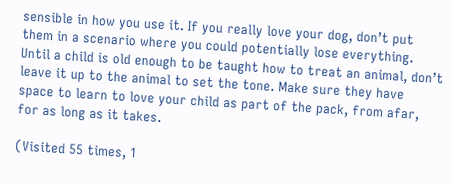sensible in how you use it. If you really love your dog, don’t put them in a scenario where you could potentially lose everything. Until a child is old enough to be taught how to treat an animal, don’t leave it up to the animal to set the tone. Make sure they have space to learn to love your child as part of the pack, from afar, for as long as it takes.

(Visited 55 times, 1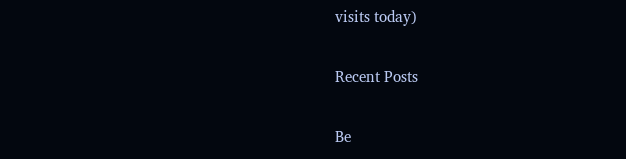visits today)

Recent Posts

Be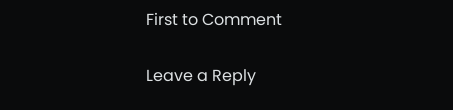First to Comment

Leave a Reply